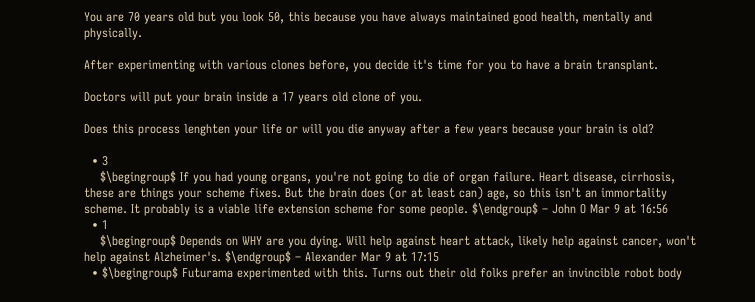You are 70 years old but you look 50, this because you have always maintained good health, mentally and physically.

After experimenting with various clones before, you decide it's time for you to have a brain transplant.

Doctors will put your brain inside a 17 years old clone of you.

Does this process lenghten your life or will you die anyway after a few years because your brain is old?

  • 3
    $\begingroup$ If you had young organs, you're not going to die of organ failure. Heart disease, cirrhosis, these are things your scheme fixes. But the brain does (or at least can) age, so this isn't an immortality scheme. It probably is a viable life extension scheme for some people. $\endgroup$ – John O Mar 9 at 16:56
  • 1
    $\begingroup$ Depends on WHY are you dying. Will help against heart attack, likely help against cancer, won't help against Alzheimer's. $\endgroup$ – Alexander Mar 9 at 17:15
  • $\begingroup$ Futurama experimented with this. Turns out their old folks prefer an invincible robot body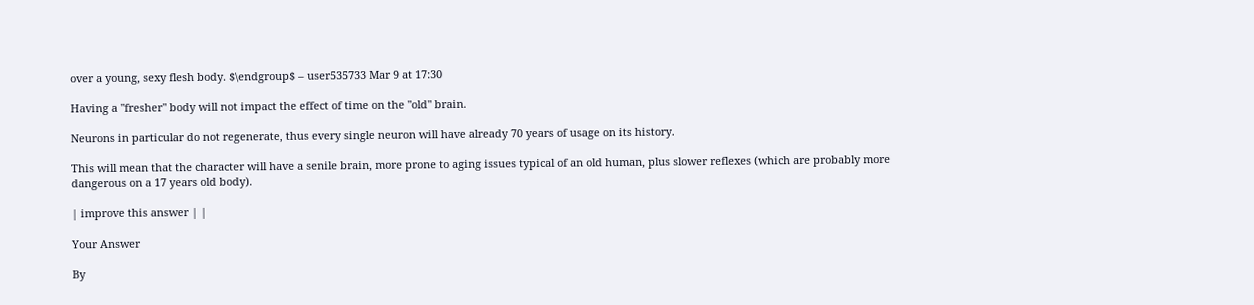over a young, sexy flesh body. $\endgroup$ – user535733 Mar 9 at 17:30

Having a "fresher" body will not impact the effect of time on the "old" brain.

Neurons in particular do not regenerate, thus every single neuron will have already 70 years of usage on its history.

This will mean that the character will have a senile brain, more prone to aging issues typical of an old human, plus slower reflexes (which are probably more dangerous on a 17 years old body).

| improve this answer | |

Your Answer

By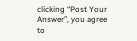clicking “Post Your Answer”, you agree to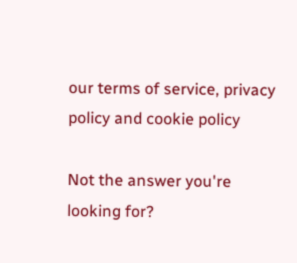our terms of service, privacy policy and cookie policy

Not the answer you're looking for?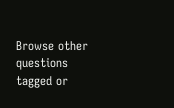Browse other questions tagged or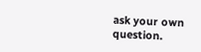ask your own question.